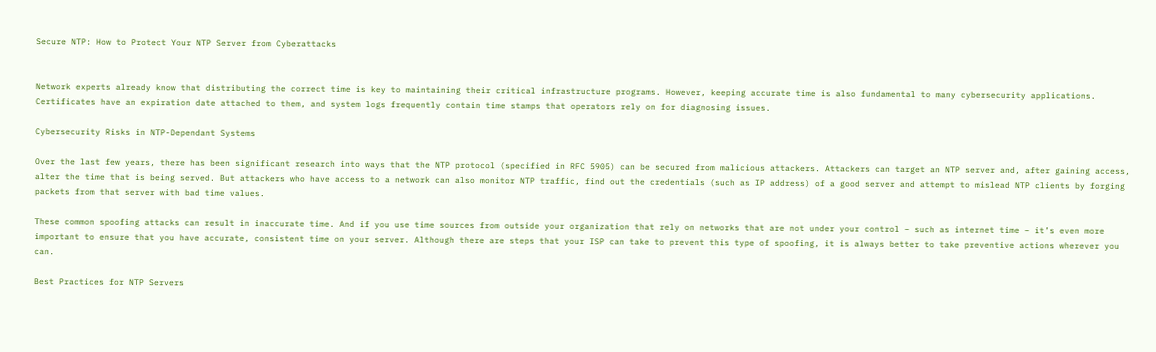Secure NTP: How to Protect Your NTP Server from Cyberattacks


Network experts already know that distributing the correct time is key to maintaining their critical infrastructure programs. However, keeping accurate time is also fundamental to many cybersecurity applications. Certificates have an expiration date attached to them, and system logs frequently contain time stamps that operators rely on for diagnosing issues.

Cybersecurity Risks in NTP-Dependant Systems

Over the last few years, there has been significant research into ways that the NTP protocol (specified in RFC 5905) can be secured from malicious attackers. Attackers can target an NTP server and, after gaining access, alter the time that is being served. But attackers who have access to a network can also monitor NTP traffic, find out the credentials (such as IP address) of a good server and attempt to mislead NTP clients by forging packets from that server with bad time values.

These common spoofing attacks can result in inaccurate time. And if you use time sources from outside your organization that rely on networks that are not under your control – such as internet time – it’s even more important to ensure that you have accurate, consistent time on your server. Although there are steps that your ISP can take to prevent this type of spoofing, it is always better to take preventive actions wherever you can.

Best Practices for NTP Servers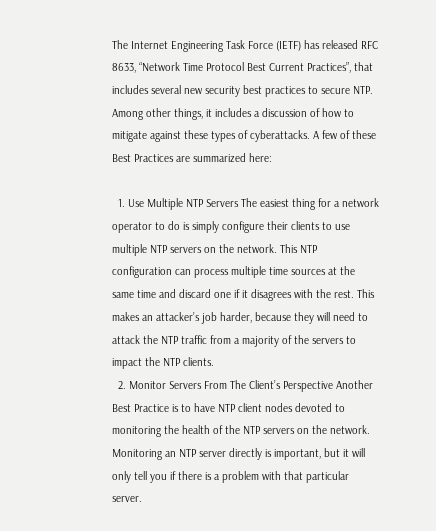The Internet Engineering Task Force (IETF) has released RFC 8633, “Network Time Protocol Best Current Practices”, that includes several new security best practices to secure NTP. Among other things, it includes a discussion of how to mitigate against these types of cyberattacks. A few of these Best Practices are summarized here:

  1. Use Multiple NTP Servers The easiest thing for a network operator to do is simply configure their clients to use multiple NTP servers on the network. This NTP configuration can process multiple time sources at the same time and discard one if it disagrees with the rest. This makes an attacker’s job harder, because they will need to attack the NTP traffic from a majority of the servers to impact the NTP clients.
  2. Monitor Servers From The Client’s Perspective Another Best Practice is to have NTP client nodes devoted to monitoring the health of the NTP servers on the network. Monitoring an NTP server directly is important, but it will only tell you if there is a problem with that particular server.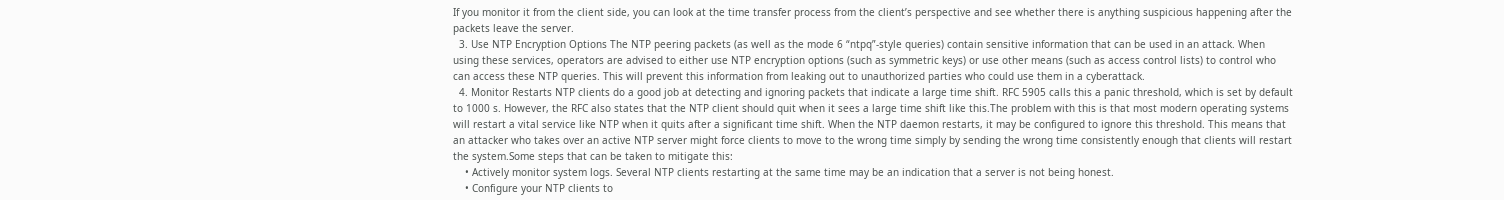If you monitor it from the client side, you can look at the time transfer process from the client’s perspective and see whether there is anything suspicious happening after the packets leave the server.
  3. Use NTP Encryption Options The NTP peering packets (as well as the mode 6 “ntpq”-style queries) contain sensitive information that can be used in an attack. When using these services, operators are advised to either use NTP encryption options (such as symmetric keys) or use other means (such as access control lists) to control who can access these NTP queries. This will prevent this information from leaking out to unauthorized parties who could use them in a cyberattack.
  4. Monitor Restarts NTP clients do a good job at detecting and ignoring packets that indicate a large time shift. RFC 5905 calls this a panic threshold, which is set by default to 1000 s. However, the RFC also states that the NTP client should quit when it sees a large time shift like this.The problem with this is that most modern operating systems will restart a vital service like NTP when it quits after a significant time shift. When the NTP daemon restarts, it may be configured to ignore this threshold. This means that an attacker who takes over an active NTP server might force clients to move to the wrong time simply by sending the wrong time consistently enough that clients will restart the system.Some steps that can be taken to mitigate this:
    • Actively monitor system logs. Several NTP clients restarting at the same time may be an indication that a server is not being honest.
    • Configure your NTP clients to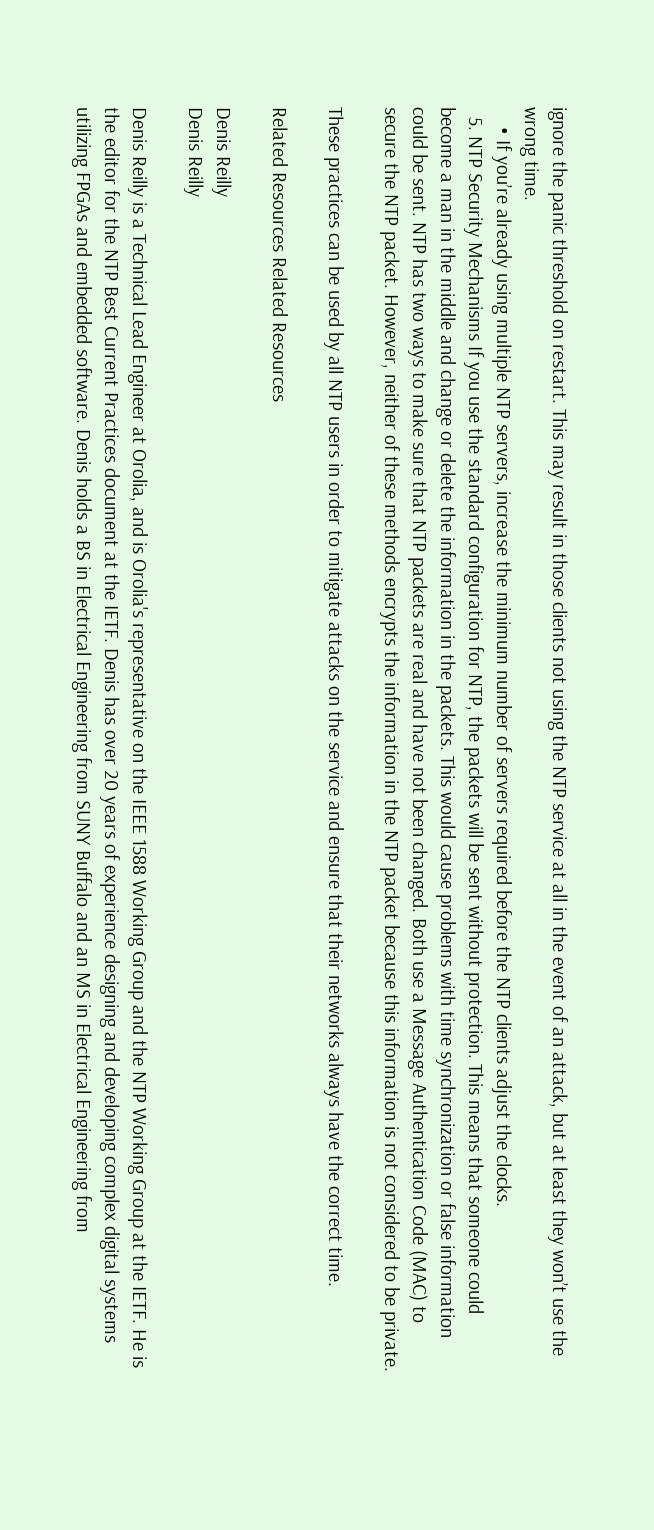ignore the panic threshold on restart. This may result in those clients not using the NTP service at all in the event of an attack, but at least they won’t use the wrong time.
    • If you’re already using multiple NTP servers, increase the minimum number of servers required before the NTP clients adjust the clocks.
  5. NTP Security Mechanisms If you use the standard configuration for NTP, the packets will be sent without protection. This means that someone could become a man in the middle and change or delete the information in the packets. This would cause problems with time synchronization or false information could be sent. NTP has two ways to make sure that NTP packets are real and have not been changed. Both use a Message Authentication Code (MAC) to secure the NTP packet. However, neither of these methods encrypts the information in the NTP packet because this information is not considered to be private.

These practices can be used by all NTP users in order to mitigate attacks on the service and ensure that their networks always have the correct time.

Related Resources Related Resources

Denis Reilly
Denis Reilly

Denis Reilly is a Technical Lead Engineer at Orolia, and is Orolia's representative on the IEEE 1588 Working Group and the NTP Working Group at the IETF. He is the editor for the NTP Best Current Practices document at the IETF. Denis has over 20 years of experience designing and developing complex digital systems utilizing FPGAs and embedded software. Denis holds a BS in Electrical Engineering from SUNY Buffalo and an MS in Electrical Engineering from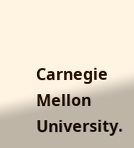Carnegie Mellon University.